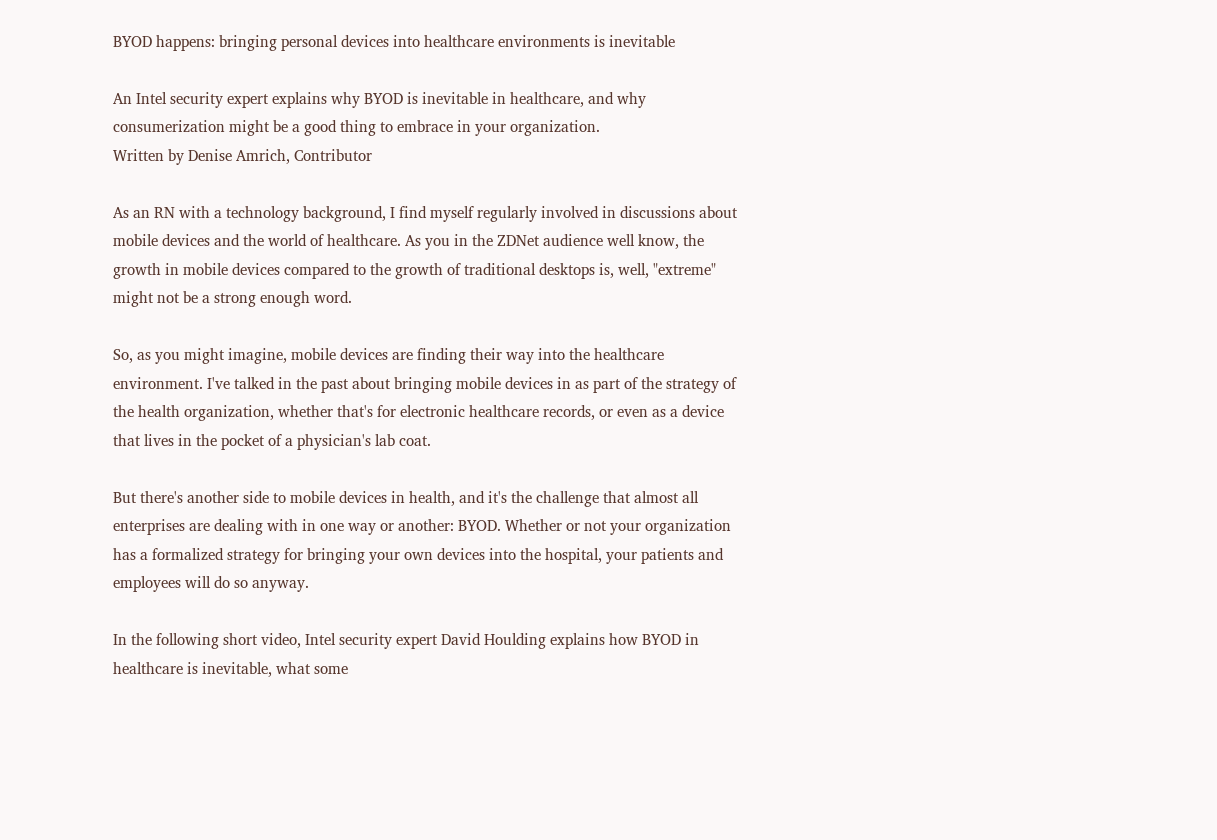BYOD happens: bringing personal devices into healthcare environments is inevitable

An Intel security expert explains why BYOD is inevitable in healthcare, and why consumerization might be a good thing to embrace in your organization.
Written by Denise Amrich, Contributor

As an RN with a technology background, I find myself regularly involved in discussions about mobile devices and the world of healthcare. As you in the ZDNet audience well know, the growth in mobile devices compared to the growth of traditional desktops is, well, "extreme" might not be a strong enough word.

So, as you might imagine, mobile devices are finding their way into the healthcare environment. I've talked in the past about bringing mobile devices in as part of the strategy of the health organization, whether that's for electronic healthcare records, or even as a device that lives in the pocket of a physician's lab coat.

But there's another side to mobile devices in health, and it's the challenge that almost all enterprises are dealing with in one way or another: BYOD. Whether or not your organization has a formalized strategy for bringing your own devices into the hospital, your patients and employees will do so anyway.

In the following short video, Intel security expert David Houlding explains how BYOD in healthcare is inevitable, what some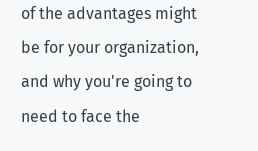of the advantages might be for your organization, and why you're going to need to face the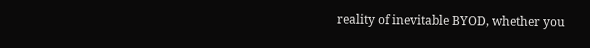reality of inevitable BYOD, whether you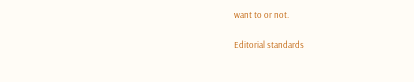want to or not.

Editorial standards